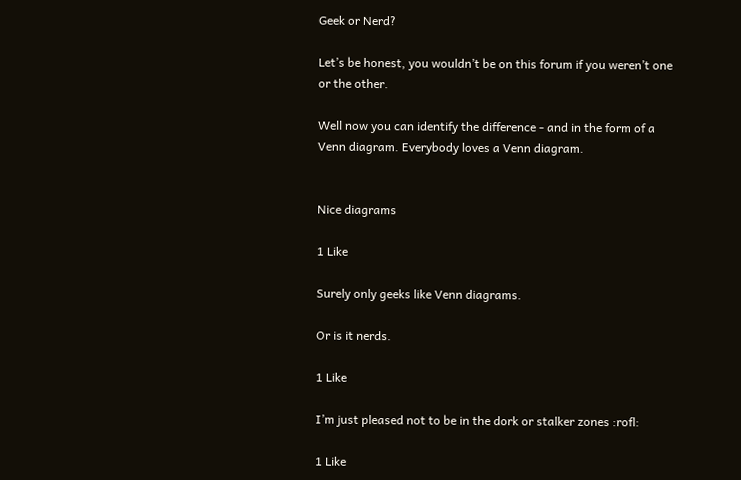Geek or Nerd?

Let’s be honest, you wouldn’t be on this forum if you weren’t one or the other.

Well now you can identify the difference - and in the form of a Venn diagram. Everybody loves a Venn diagram.


Nice diagrams

1 Like

Surely only geeks like Venn diagrams.

Or is it nerds.

1 Like

I’m just pleased not to be in the dork or stalker zones :rofl:

1 Like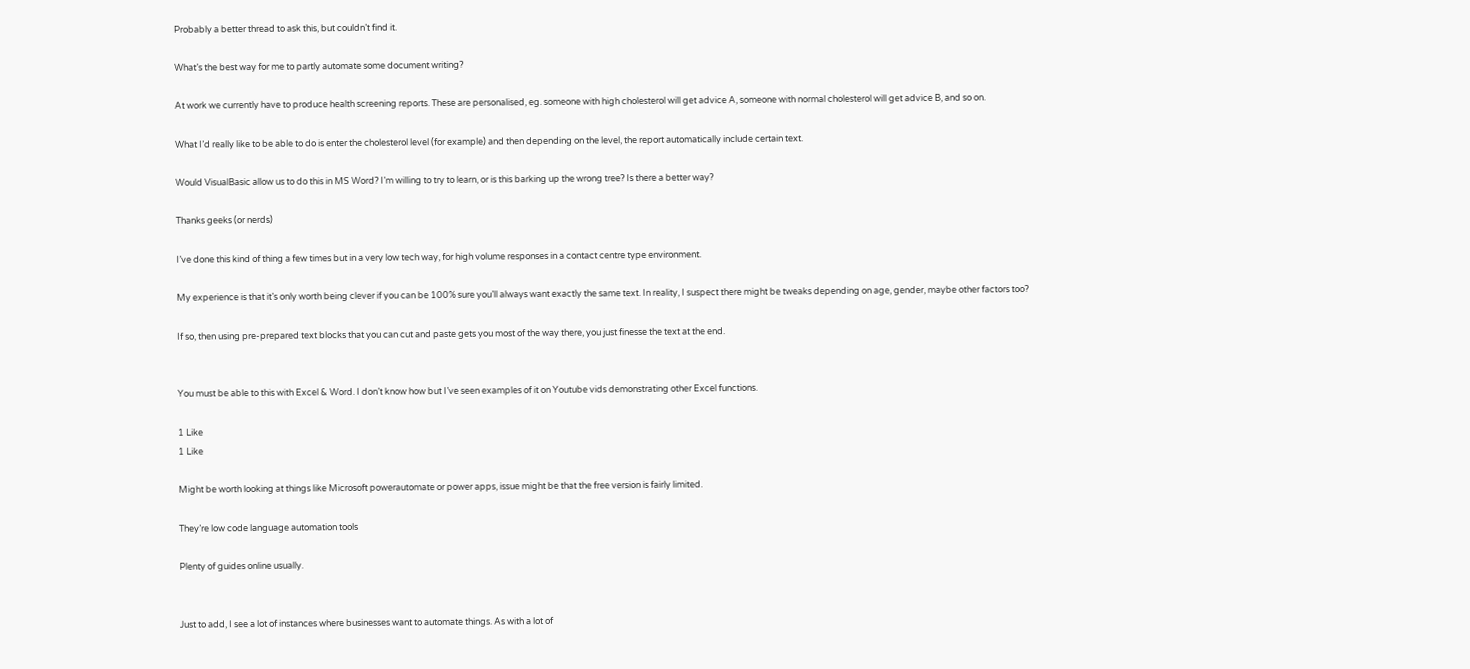Probably a better thread to ask this, but couldn’t find it.

What’s the best way for me to partly automate some document writing?

At work we currently have to produce health screening reports. These are personalised, eg. someone with high cholesterol will get advice A, someone with normal cholesterol will get advice B, and so on.

What I’d really like to be able to do is enter the cholesterol level (for example) and then depending on the level, the report automatically include certain text.

Would VisualBasic allow us to do this in MS Word? I’m willing to try to learn, or is this barking up the wrong tree? Is there a better way?

Thanks geeks (or nerds)

I’ve done this kind of thing a few times but in a very low tech way, for high volume responses in a contact centre type environment.

My experience is that it’s only worth being clever if you can be 100% sure you’ll always want exactly the same text. In reality, I suspect there might be tweaks depending on age, gender, maybe other factors too?

If so, then using pre-prepared text blocks that you can cut and paste gets you most of the way there, you just finesse the text at the end.


You must be able to this with Excel & Word. I don’t know how but I’ve seen examples of it on Youtube vids demonstrating other Excel functions.

1 Like
1 Like

Might be worth looking at things like Microsoft powerautomate or power apps, issue might be that the free version is fairly limited.

They’re low code language automation tools

Plenty of guides online usually.


Just to add, I see a lot of instances where businesses want to automate things. As with a lot of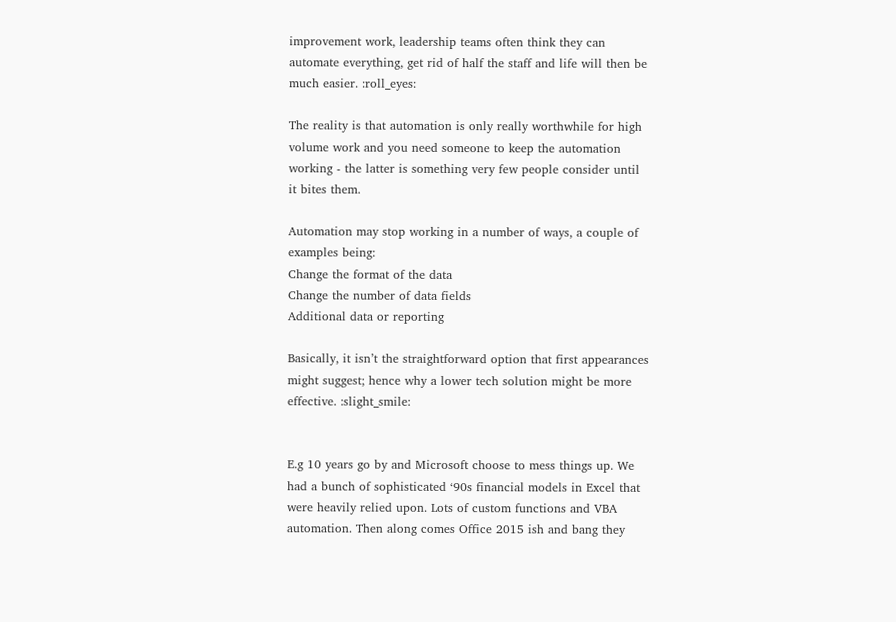improvement work, leadership teams often think they can automate everything, get rid of half the staff and life will then be much easier. :roll_eyes:

The reality is that automation is only really worthwhile for high volume work and you need someone to keep the automation working - the latter is something very few people consider until it bites them.

Automation may stop working in a number of ways, a couple of examples being:
Change the format of the data
Change the number of data fields
Additional data or reporting

Basically, it isn’t the straightforward option that first appearances might suggest; hence why a lower tech solution might be more effective. :slight_smile:


E.g 10 years go by and Microsoft choose to mess things up. We had a bunch of sophisticated ‘90s financial models in Excel that were heavily relied upon. Lots of custom functions and VBA automation. Then along comes Office 2015 ish and bang they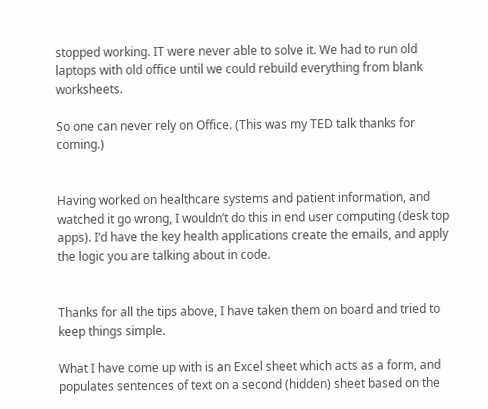stopped working. IT were never able to solve it. We had to run old laptops with old office until we could rebuild everything from blank worksheets.

So one can never rely on Office. (This was my TED talk thanks for coming.)


Having worked on healthcare systems and patient information, and watched it go wrong, I wouldn’t do this in end user computing (desk top apps). I’d have the key health applications create the emails, and apply the logic you are talking about in code.


Thanks for all the tips above, I have taken them on board and tried to keep things simple.

What I have come up with is an Excel sheet which acts as a form, and populates sentences of text on a second (hidden) sheet based on the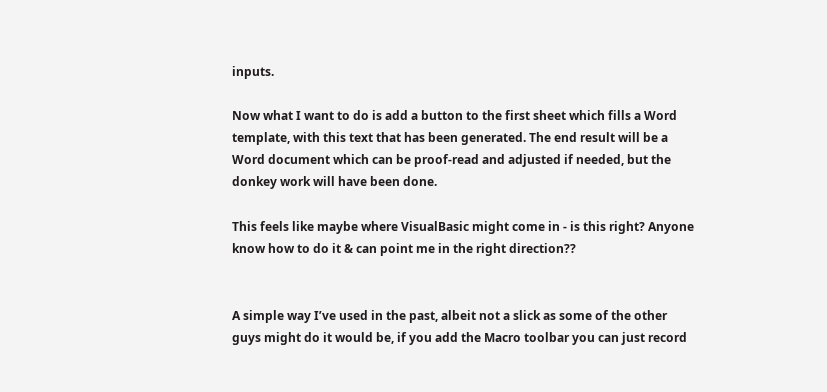inputs.

Now what I want to do is add a button to the first sheet which fills a Word template, with this text that has been generated. The end result will be a Word document which can be proof-read and adjusted if needed, but the donkey work will have been done.

This feels like maybe where VisualBasic might come in - is this right? Anyone know how to do it & can point me in the right direction??


A simple way I’ve used in the past, albeit not a slick as some of the other guys might do it would be, if you add the Macro toolbar you can just record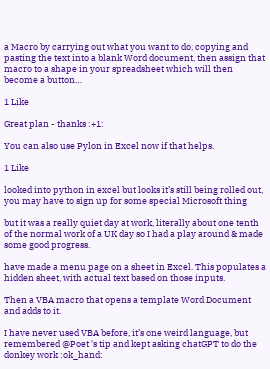a Macro by carrying out what you want to do, copying and pasting the text into a blank Word document, then assign that macro to a shape in your spreadsheet which will then become a button…

1 Like

Great plan - thanks :+1:

You can also use Pylon in Excel now if that helps.

1 Like

looked into python in excel but looks it’s still being rolled out, you may have to sign up for some special Microsoft thing

but it was a really quiet day at work, literally about one tenth of the normal work of a UK day so I had a play around & made some good progress.

have made a menu page on a sheet in Excel. This populates a hidden sheet, with actual text based on those inputs.

Then a VBA macro that opens a template Word Document and adds to it.

I have never used VBA before, it’s one weird language, but remembered @Poet 's tip and kept asking chatGPT to do the donkey work :ok_hand: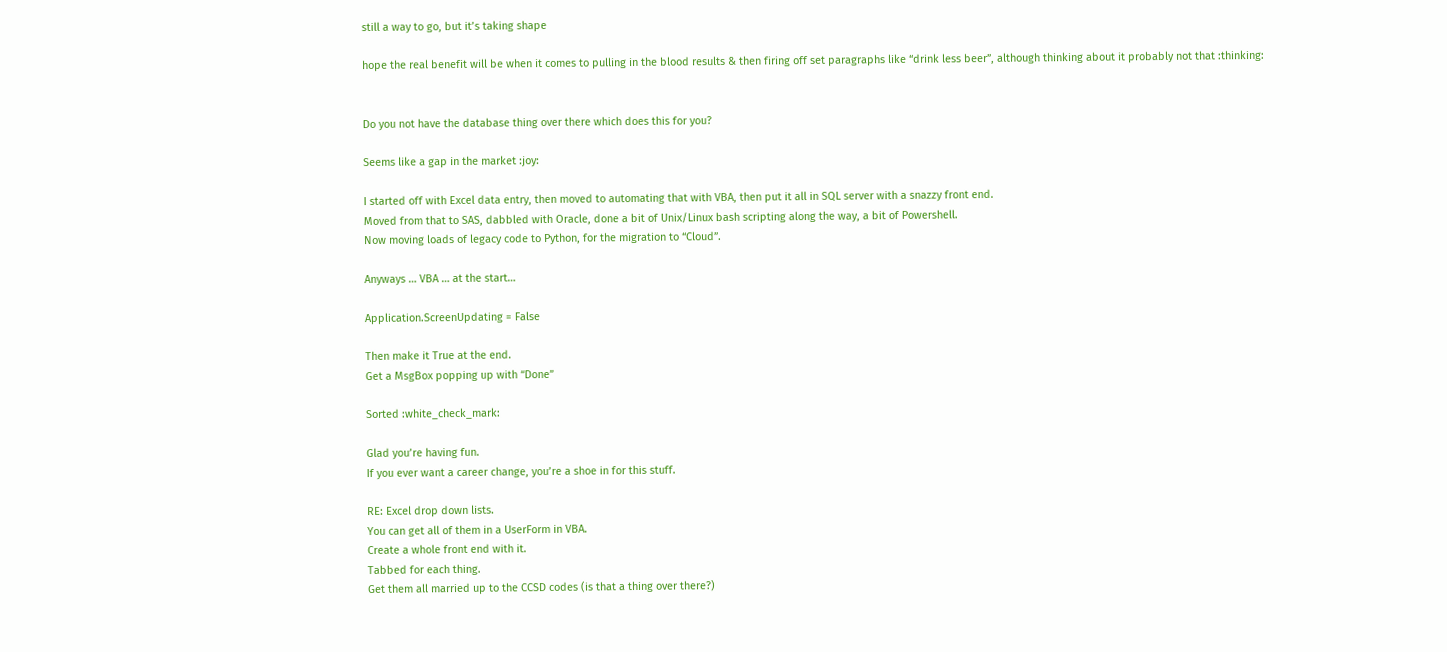still a way to go, but it’s taking shape

hope the real benefit will be when it comes to pulling in the blood results & then firing off set paragraphs like “drink less beer”, although thinking about it probably not that :thinking:


Do you not have the database thing over there which does this for you?

Seems like a gap in the market :joy:

I started off with Excel data entry, then moved to automating that with VBA, then put it all in SQL server with a snazzy front end.
Moved from that to SAS, dabbled with Oracle, done a bit of Unix/Linux bash scripting along the way, a bit of Powershell.
Now moving loads of legacy code to Python, for the migration to “Cloud”.

Anyways … VBA … at the start…

Application.ScreenUpdating = False

Then make it True at the end.
Get a MsgBox popping up with “Done”

Sorted :white_check_mark:

Glad you’re having fun.
If you ever want a career change, you’re a shoe in for this stuff.

RE: Excel drop down lists.
You can get all of them in a UserForm in VBA.
Create a whole front end with it.
Tabbed for each thing.
Get them all married up to the CCSD codes (is that a thing over there?)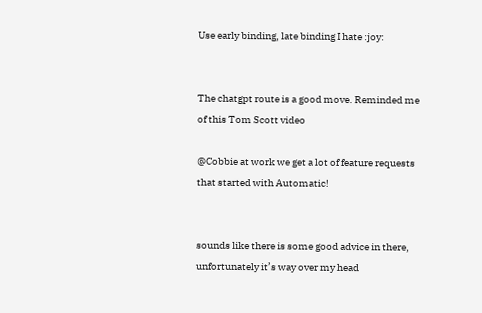Use early binding, late binding I hate :joy:


The chatgpt route is a good move. Reminded me of this Tom Scott video

@Cobbie at work we get a lot of feature requests that started with Automatic!


sounds like there is some good advice in there, unfortunately it’s way over my head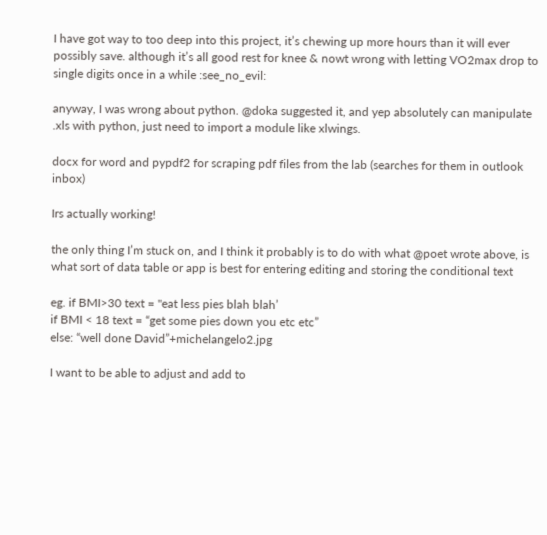I have got way to too deep into this project, it’s chewing up more hours than it will ever possibly save. although it’s all good rest for knee & nowt wrong with letting VO2max drop to single digits once in a while :see_no_evil:

anyway, I was wrong about python. @doka suggested it, and yep absolutely can manipulate .xls with python, just need to import a module like xlwings.

docx for word and pypdf2 for scraping pdf files from the lab (searches for them in outlook inbox)

Irs actually working!

the only thing I’m stuck on, and I think it probably is to do with what @poet wrote above, is what sort of data table or app is best for entering editing and storing the conditional text

eg. if BMI>30 text = "eat less pies blah blah’
if BMI < 18 text = “get some pies down you etc etc”
else: “well done David”+michelangelo2.jpg

I want to be able to adjust and add to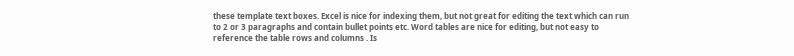these template text boxes. Excel is nice for indexing them, but not great for editing the text which can run to 2 or 3 paragraphs and contain bullet points etc. Word tables are nice for editing, but not easy to reference the table rows and columns . Is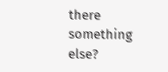there something else?